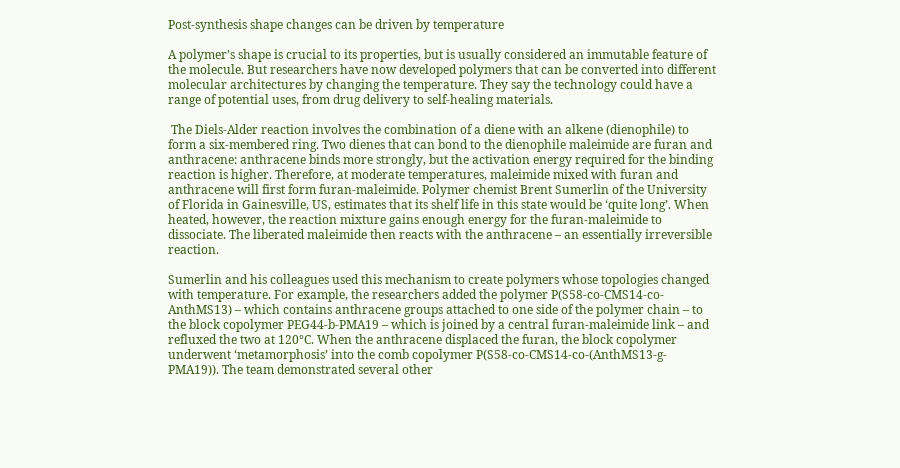Post-synthesis shape changes can be driven by temperature

A polymer’s shape is crucial to its properties, but is usually considered an immutable feature of the molecule. But researchers have now developed polymers that can be converted into different molecular architectures by changing the temperature. They say the technology could have a range of potential uses, from drug delivery to self-healing materials.

 The Diels-Alder reaction involves the combination of a diene with an alkene (dienophile) to form a six-membered ring. Two dienes that can bond to the dienophile maleimide are furan and anthracene: anthracene binds more strongly, but the activation energy required for the binding reaction is higher. Therefore, at moderate temperatures, maleimide mixed with furan and anthracene will first form furan-maleimide. Polymer chemist Brent Sumerlin of the University of Florida in Gainesville, US, estimates that its shelf life in this state would be ‘quite long’. When heated, however, the reaction mixture gains enough energy for the furan-maleimide to dissociate. The liberated maleimide then reacts with the anthracene – an essentially irreversible reaction.

Sumerlin and his colleagues used this mechanism to create polymers whose topologies changed with temperature. For example, the researchers added the polymer P(S58-co-CMS14-co-AnthMS13) – which contains anthracene groups attached to one side of the polymer chain – to the block copolymer PEG44-b-PMA19 – which is joined by a central furan-maleimide link – and refluxed the two at 120°C. When the anthracene displaced the furan, the block copolymer underwent ‘metamorphosis’ into the comb copolymer P(S58-co-CMS14-co-(AnthMS13-g-PMA19)). The team demonstrated several other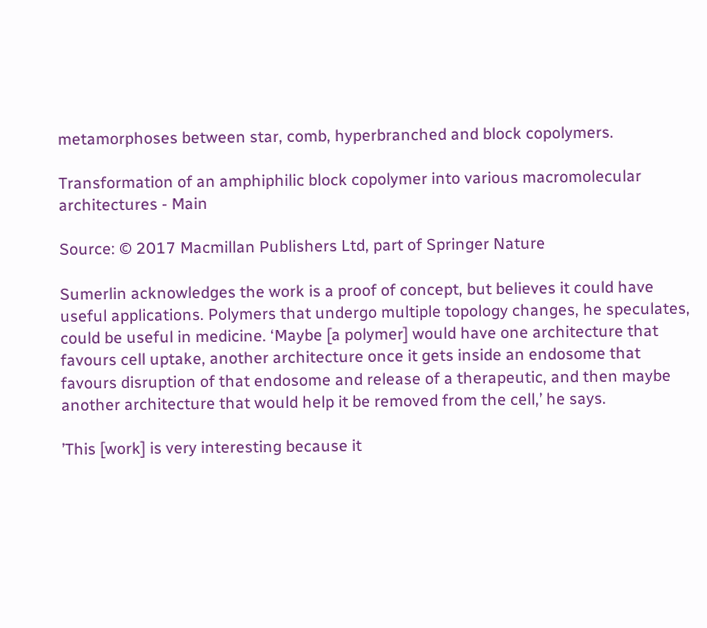metamorphoses between star, comb, hyperbranched and block copolymers.

Transformation of an amphiphilic block copolymer into various macromolecular architectures - Main

Source: © 2017 Macmillan Publishers Ltd, part of Springer Nature

Sumerlin acknowledges the work is a proof of concept, but believes it could have useful applications. Polymers that undergo multiple topology changes, he speculates, could be useful in medicine. ‘Maybe [a polymer] would have one architecture that favours cell uptake, another architecture once it gets inside an endosome that favours disruption of that endosome and release of a therapeutic, and then maybe another architecture that would help it be removed from the cell,’ he says.

’This [work] is very interesting because it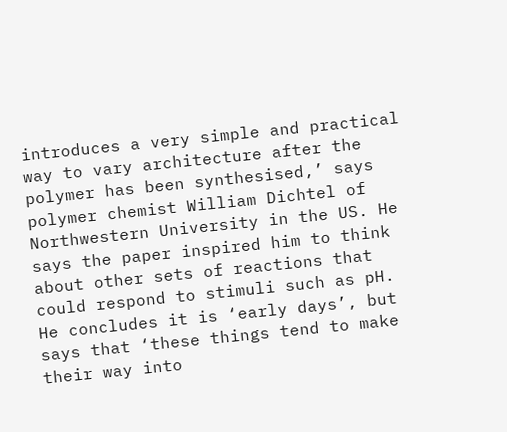introduces a very simple and practical way to vary architecture after the polymer has been synthesised,’ says polymer chemist William Dichtel of Northwestern University in the US. He says the paper inspired him to think about other sets of reactions that could respond to stimuli such as pH. He concludes it is ‘early days’, but says that ‘these things tend to make their way into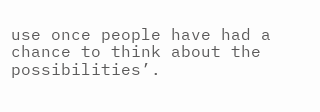use once people have had a chance to think about the possibilities’.